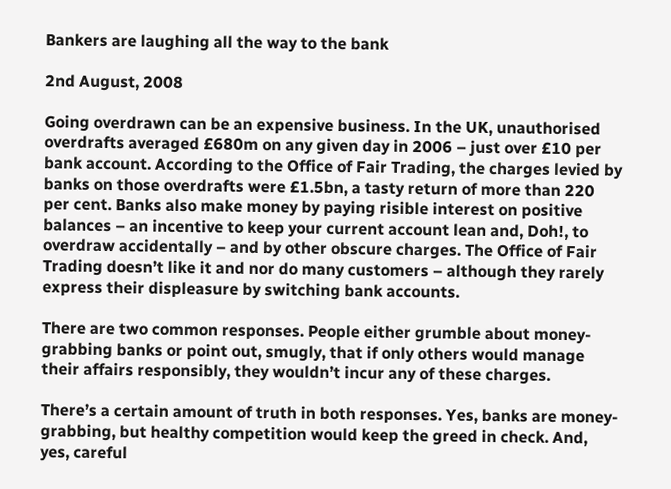Bankers are laughing all the way to the bank

2nd August, 2008

Going overdrawn can be an expensive business. In the UK, unauthorised overdrafts averaged £680m on any given day in 2006 – just over £10 per bank account. According to the Office of Fair Trading, the charges levied by banks on those overdrafts were £1.5bn, a tasty return of more than 220 per cent. Banks also make money by paying risible interest on positive balances – an incentive to keep your current account lean and, Doh!, to overdraw accidentally – and by other obscure charges. The Office of Fair Trading doesn’t like it and nor do many customers – although they rarely express their displeasure by switching bank accounts.

There are two common responses. People either grumble about money-grabbing banks or point out, smugly, that if only others would manage their affairs responsibly, they wouldn’t incur any of these charges.

There’s a certain amount of truth in both responses. Yes, banks are money-grabbing, but healthy competition would keep the greed in check. And, yes, careful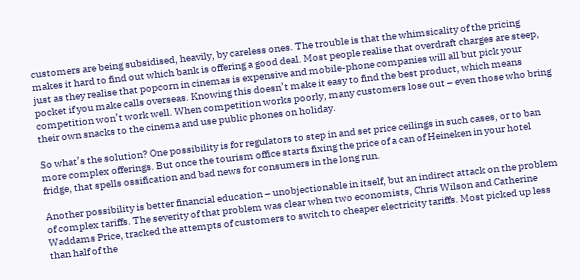customers are being subsidised, heavily, by careless ones. The trouble is that the whimsicality of the pricing makes it hard to find out which bank is offering a good deal. Most people realise that overdraft charges are steep, just as they realise that popcorn in cinemas is expensive and mobile-phone companies will all but pick your pocket if you make calls overseas. Knowing this doesn’t make it easy to find the best product, which means competition won’t work well. When competition works poorly, many customers lose out – even those who bring their own snacks to the cinema and use public phones on holiday.

So what’s the solution? One possibility is for regulators to step in and set price ceilings in such cases, or to ban more complex offerings. But once the tourism office starts fixing the price of a can of Heineken in your hotel fridge, that spells ossification and bad news for consumers in the long run.

Another possibility is better financial education – unobjectionable in itself, but an indirect attack on the problem of complex tariffs. The severity of that problem was clear when two economists, Chris Wilson and Catherine Waddams Price, tracked the attempts of customers to switch to cheaper electricity tariffs. Most picked up less than half of the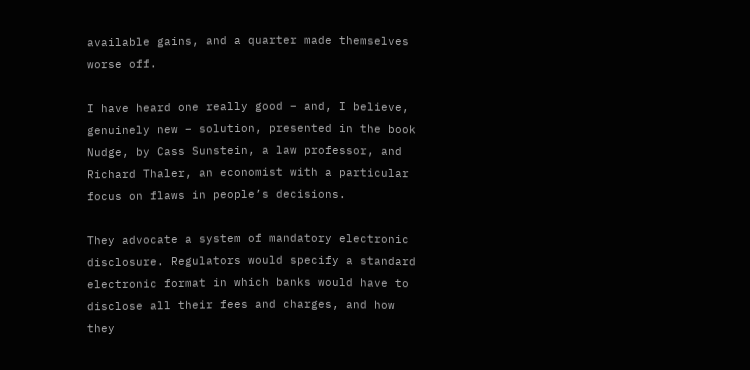available gains, and a quarter made themselves worse off.

I have heard one really good – and, I believe, genuinely new – solution, presented in the book Nudge, by Cass Sunstein, a law professor, and Richard Thaler, an economist with a particular focus on flaws in people’s decisions.

They advocate a system of mandatory electronic disclosure. Regulators would specify a standard electronic format in which banks would have to disclose all their fees and charges, and how they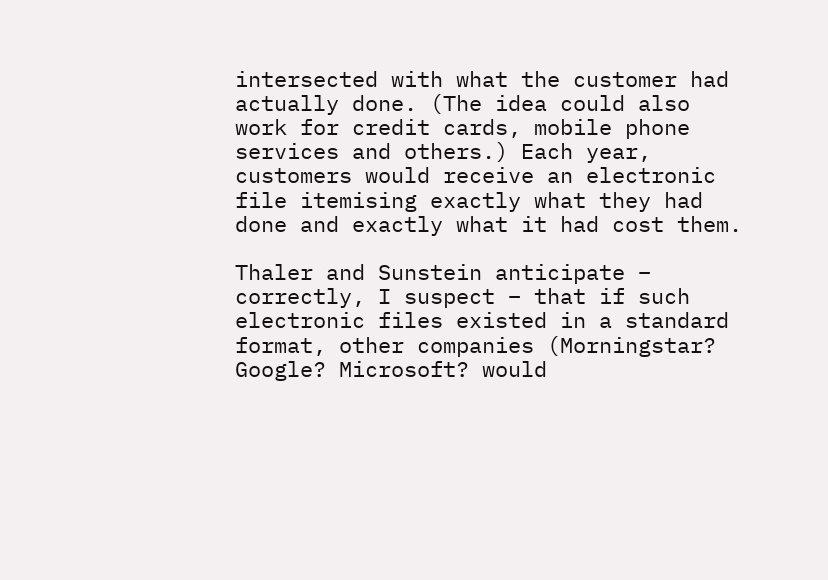intersected with what the customer had actually done. (The idea could also work for credit cards, mobile phone services and others.) Each year, customers would receive an electronic file itemising exactly what they had done and exactly what it had cost them.

Thaler and Sunstein anticipate – correctly, I suspect – that if such electronic files existed in a standard format, other companies (Morningstar? Google? Microsoft? would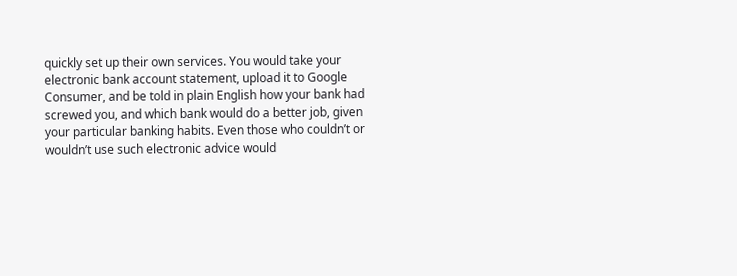quickly set up their own services. You would take your electronic bank account statement, upload it to Google Consumer, and be told in plain English how your bank had screwed you, and which bank would do a better job, given your particular banking habits. Even those who couldn’t or wouldn’t use such electronic advice would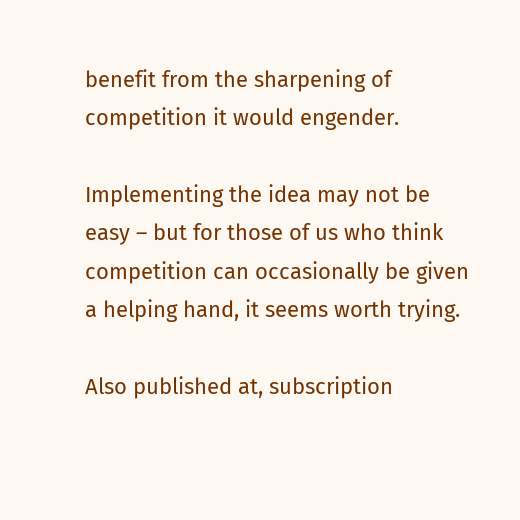benefit from the sharpening of competition it would engender.

Implementing the idea may not be easy – but for those of us who think competition can occasionally be given a helping hand, it seems worth trying.

Also published at, subscription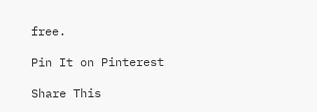free.

Pin It on Pinterest

Share This